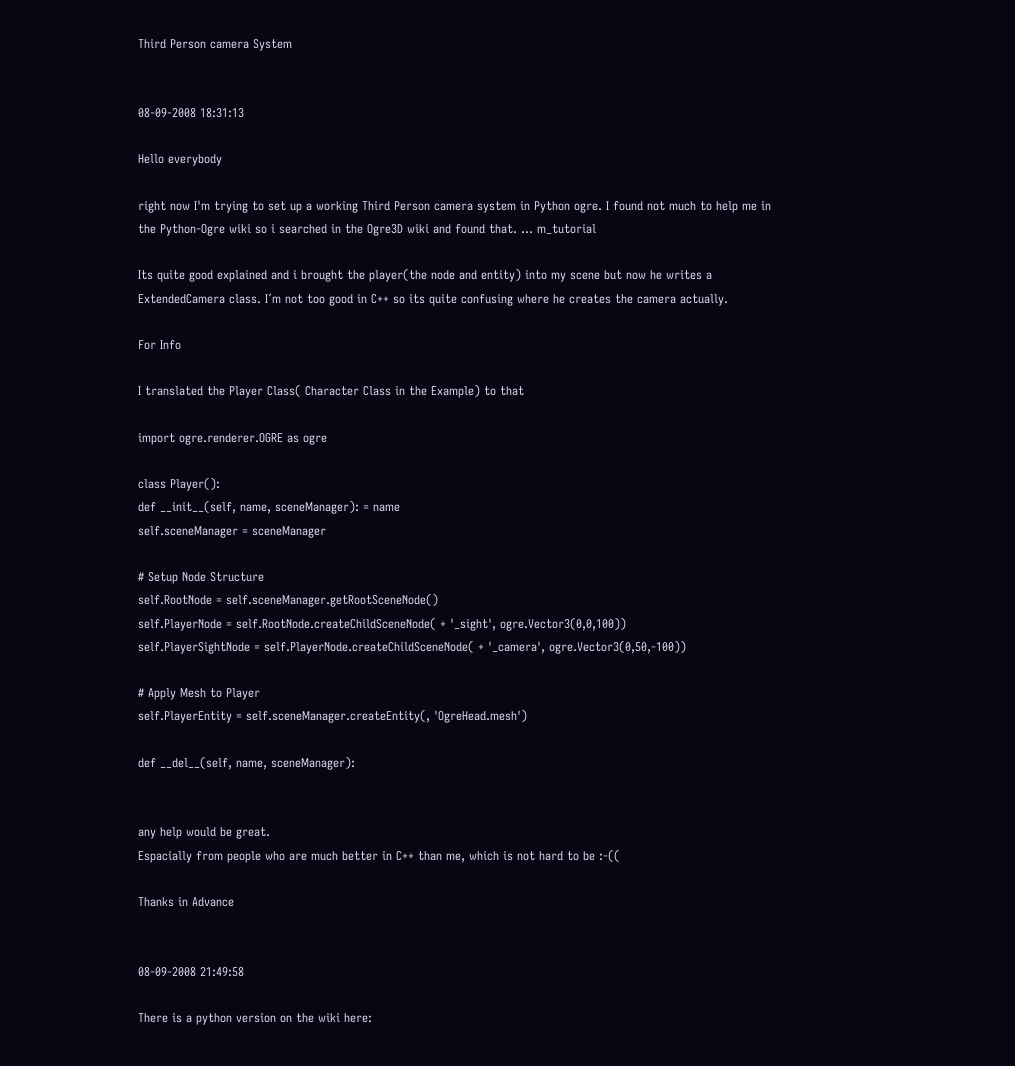Third Person camera System


08-09-2008 18:31:13

Hello everybody

right now I'm trying to set up a working Third Person camera system in Python ogre. I found not much to help me in the Python-Ogre wiki so i searched in the Ogre3D wiki and found that. ... m_tutorial

Its quite good explained and i brought the player(the node and entity) into my scene but now he writes a ExtendedCamera class. I´m not too good in C++ so its quite confusing where he creates the camera actually.

For Info

I translated the Player Class( Character Class in the Example) to that

import ogre.renderer.OGRE as ogre

class Player():
def __init__(self, name, sceneManager): = name
self.sceneManager = sceneManager

# Setup Node Structure
self.RootNode = self.sceneManager.getRootSceneNode()
self.PlayerNode = self.RootNode.createChildSceneNode( + '_sight', ogre.Vector3(0,0,100))
self.PlayerSightNode = self.PlayerNode.createChildSceneNode( + '_camera', ogre.Vector3(0,50,-100))

# Apply Mesh to Player
self.PlayerEntity = self.sceneManager.createEntity(, 'OgreHead.mesh')

def __del__(self, name, sceneManager):


any help would be great.
Espacially from people who are much better in C++ than me, which is not hard to be :-((

Thanks in Advance


08-09-2008 21:49:58

There is a python version on the wiki here: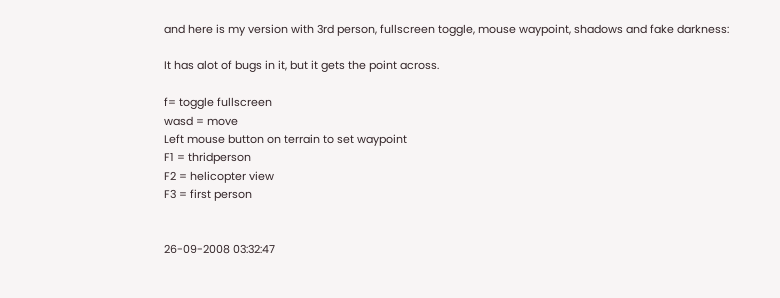and here is my version with 3rd person, fullscreen toggle, mouse waypoint, shadows and fake darkness:

It has alot of bugs in it, but it gets the point across.

f= toggle fullscreen
wasd = move
Left mouse button on terrain to set waypoint
F1 = thridperson
F2 = helicopter view
F3 = first person


26-09-2008 03:32:47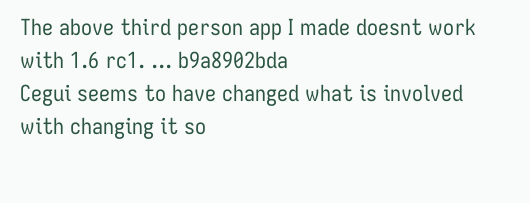The above third person app I made doesnt work with 1.6 rc1. ... b9a8902bda
Cegui seems to have changed what is involved with changing it so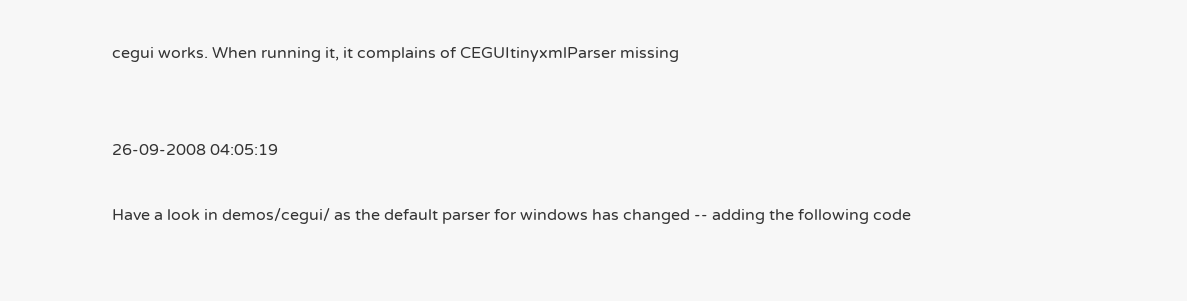cegui works. When running it, it complains of CEGUItinyxmlParser missing


26-09-2008 04:05:19

Have a look in demos/cegui/ as the default parser for windows has changed -- adding the following code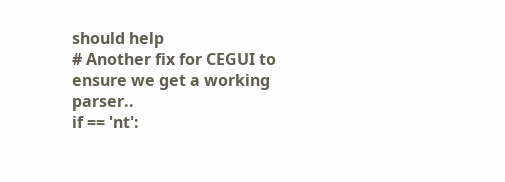should help
# Another fix for CEGUI to ensure we get a working parser..
if == 'nt':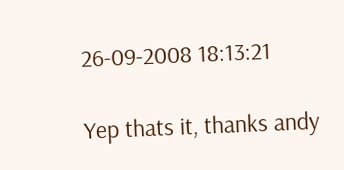26-09-2008 18:13:21

Yep thats it, thanks andy